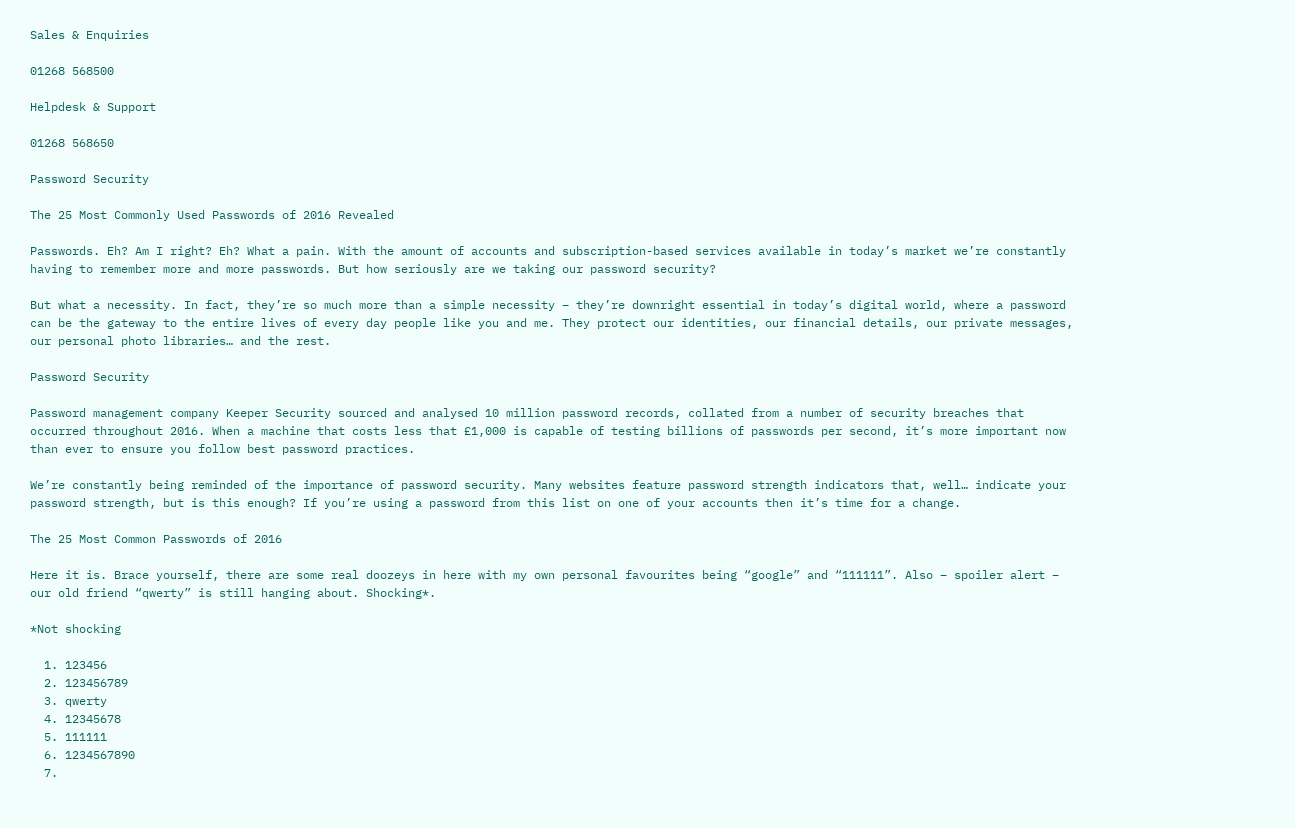Sales & Enquiries

01268 568500

Helpdesk & Support

01268 568650

Password Security

The 25 Most Commonly Used Passwords of 2016 Revealed

Passwords. Eh? Am I right? Eh? What a pain. With the amount of accounts and subscription-based services available in today’s market we’re constantly having to remember more and more passwords. But how seriously are we taking our password security?

But what a necessity. In fact, they’re so much more than a simple necessity – they’re downright essential in today’s digital world, where a password can be the gateway to the entire lives of every day people like you and me. They protect our identities, our financial details, our private messages, our personal photo libraries… and the rest.

Password Security

Password management company Keeper Security sourced and analysed 10 million password records, collated from a number of security breaches that occurred throughout 2016. When a machine that costs less that £1,000 is capable of testing billions of passwords per second, it’s more important now than ever to ensure you follow best password practices.

We’re constantly being reminded of the importance of password security. Many websites feature password strength indicators that, well… indicate your password strength, but is this enough? If you’re using a password from this list on one of your accounts then it’s time for a change.

The 25 Most Common Passwords of 2016

Here it is. Brace yourself, there are some real doozeys in here with my own personal favourites being “google” and “111111”. Also – spoiler alert – our old friend “qwerty” is still hanging about. Shocking*.

*Not shocking

  1. 123456
  2. 123456789
  3. qwerty
  4. 12345678
  5. 111111
  6. 1234567890
  7.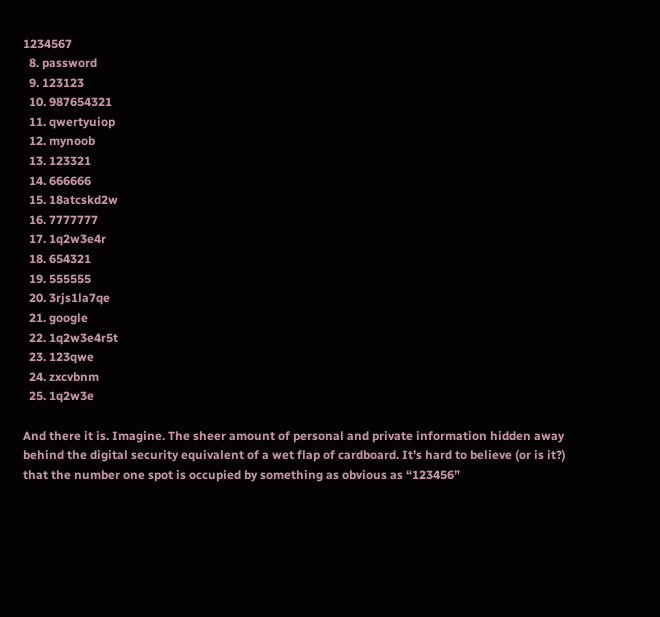1234567
  8. password
  9. 123123
  10. 987654321
  11. qwertyuiop
  12. mynoob
  13. 123321
  14. 666666
  15. 18atcskd2w
  16. 7777777
  17. 1q2w3e4r
  18. 654321
  19. 555555
  20. 3rjs1la7qe
  21. google
  22. 1q2w3e4r5t
  23. 123qwe
  24. zxcvbnm
  25. 1q2w3e

And there it is. Imagine. The sheer amount of personal and private information hidden away behind the digital security equivalent of a wet flap of cardboard. It’s hard to believe (or is it?) that the number one spot is occupied by something as obvious as “123456”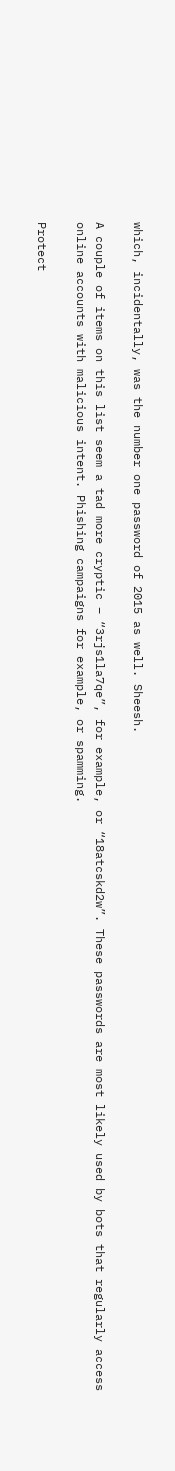which, incidentally, was the number one password of 2015 as well. Sheesh.

A couple of items on this list seem a tad more cryptic – “3rjs1la7qe”, for example, or “18atcskd2w”. These passwords are most likely used by bots that regularly access online accounts with malicious intent. Phishing campaigns for example, or spamming.

Protect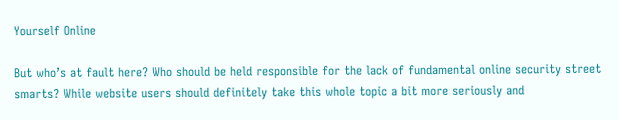Yourself Online

But who’s at fault here? Who should be held responsible for the lack of fundamental online security street smarts? While website users should definitely take this whole topic a bit more seriously and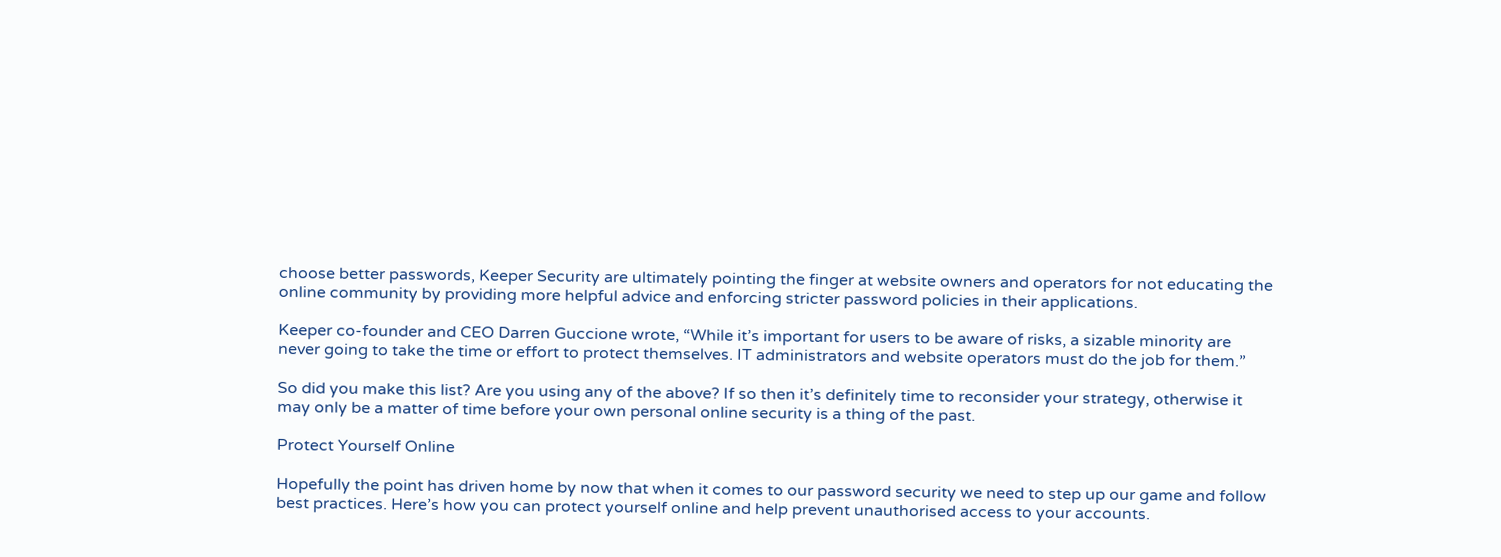choose better passwords, Keeper Security are ultimately pointing the finger at website owners and operators for not educating the online community by providing more helpful advice and enforcing stricter password policies in their applications.

Keeper co-founder and CEO Darren Guccione wrote, “While it’s important for users to be aware of risks, a sizable minority are never going to take the time or effort to protect themselves. IT administrators and website operators must do the job for them.”

So did you make this list? Are you using any of the above? If so then it’s definitely time to reconsider your strategy, otherwise it may only be a matter of time before your own personal online security is a thing of the past.

Protect Yourself Online

Hopefully the point has driven home by now that when it comes to our password security we need to step up our game and follow best practices. Here’s how you can protect yourself online and help prevent unauthorised access to your accounts.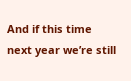And if this time next year we’re still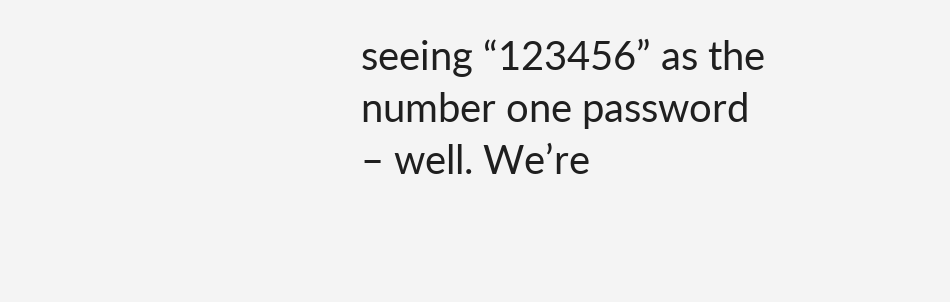seeing “123456” as the number one password – well. We’re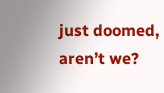just doomed, aren’t we?